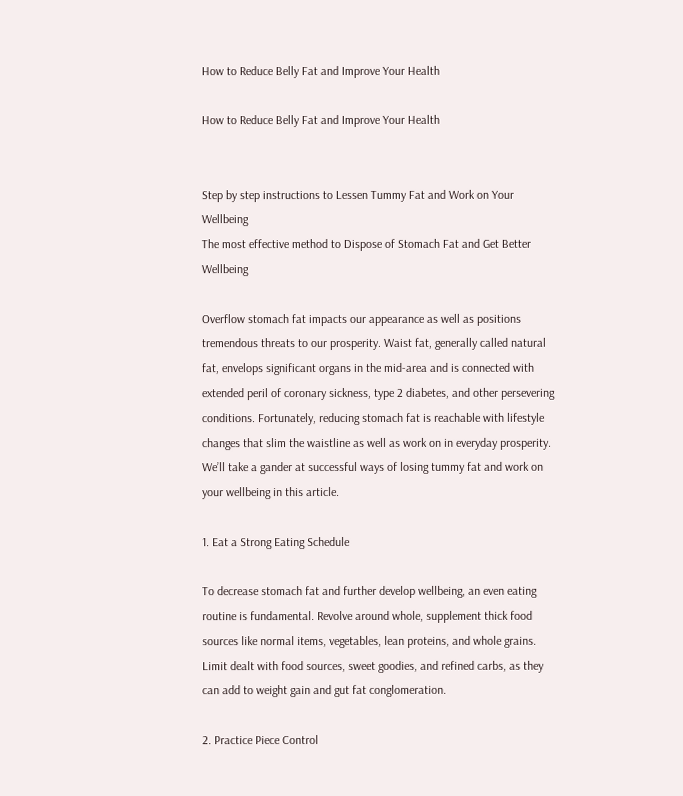How to Reduce Belly Fat and Improve Your Health

How to Reduce Belly Fat and Improve Your Health


Step by step instructions to Lessen Tummy Fat and Work on Your Wellbeing
The most effective method to Dispose of Stomach Fat and Get Better Wellbeing

Overflow stomach fat impacts our appearance as well as positions tremendous threats to our prosperity. Waist fat, generally called natural fat, envelops significant organs in the mid-area and is connected with extended peril of coronary sickness, type 2 diabetes, and other persevering conditions. Fortunately, reducing stomach fat is reachable with lifestyle changes that slim the waistline as well as work on in everyday prosperity. We’ll take a gander at successful ways of losing tummy fat and work on your wellbeing in this article.

1. Eat a Strong Eating Schedule

To decrease stomach fat and further develop wellbeing, an even eating routine is fundamental. Revolve around whole, supplement thick food sources like normal items, vegetables, lean proteins, and whole grains. Limit dealt with food sources, sweet goodies, and refined carbs, as they can add to weight gain and gut fat conglomeration.

2. Practice Piece Control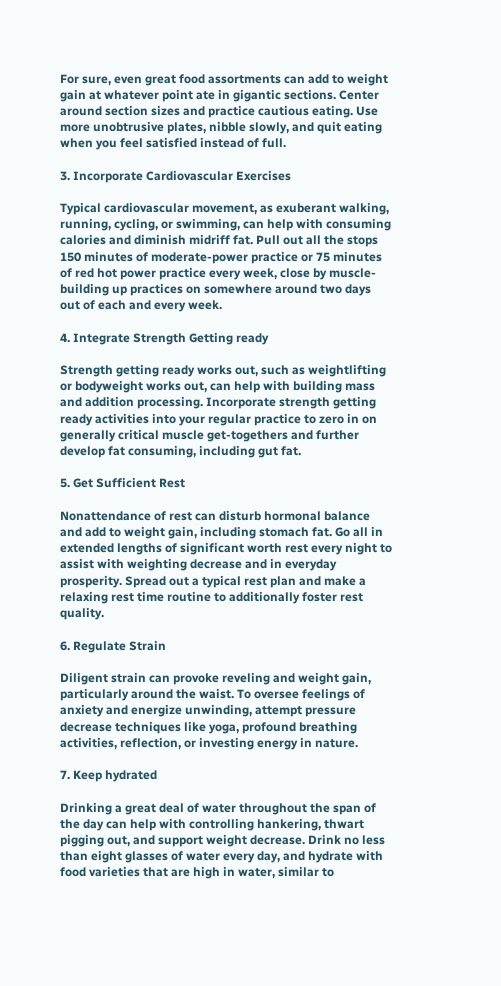For sure, even great food assortments can add to weight gain at whatever point ate in gigantic sections. Center around section sizes and practice cautious eating. Use more unobtrusive plates, nibble slowly, and quit eating when you feel satisfied instead of full.

3. Incorporate Cardiovascular Exercises

Typical cardiovascular movement, as exuberant walking, running, cycling, or swimming, can help with consuming calories and diminish midriff fat. Pull out all the stops 150 minutes of moderate-power practice or 75 minutes of red hot power practice every week, close by muscle-building up practices on somewhere around two days out of each and every week.

4. Integrate Strength Getting ready

Strength getting ready works out, such as weightlifting or bodyweight works out, can help with building mass and addition processing. Incorporate strength getting ready activities into your regular practice to zero in on generally critical muscle get-togethers and further develop fat consuming, including gut fat.

5. Get Sufficient Rest

Nonattendance of rest can disturb hormonal balance and add to weight gain, including stomach fat. Go all in extended lengths of significant worth rest every night to assist with weighting decrease and in everyday prosperity. Spread out a typical rest plan and make a relaxing rest time routine to additionally foster rest quality.

6. Regulate Strain

Diligent strain can provoke reveling and weight gain, particularly around the waist. To oversee feelings of anxiety and energize unwinding, attempt pressure decrease techniques like yoga, profound breathing activities, reflection, or investing energy in nature.

7. Keep hydrated

Drinking a great deal of water throughout the span of the day can help with controlling hankering, thwart pigging out, and support weight decrease. Drink no less than eight glasses of water every day, and hydrate with food varieties that are high in water, similar to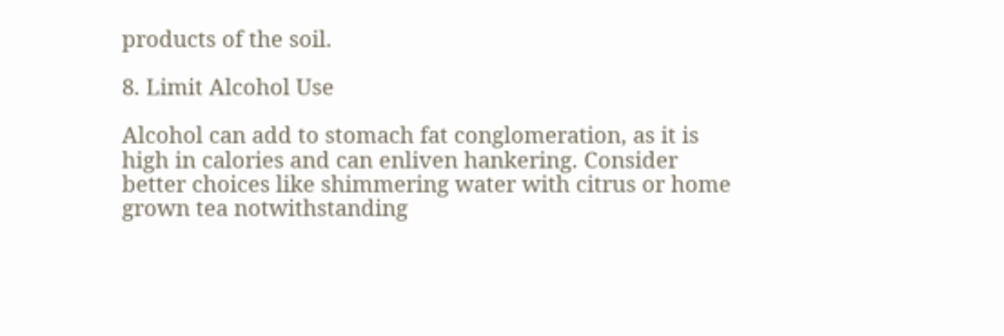products of the soil.

8. Limit Alcohol Use

Alcohol can add to stomach fat conglomeration, as it is high in calories and can enliven hankering. Consider better choices like shimmering water with citrus or home grown tea notwithstanding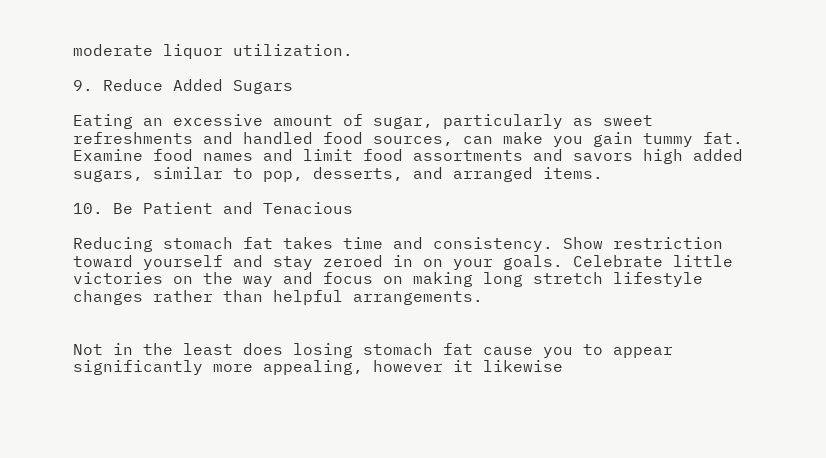moderate liquor utilization.

9. Reduce Added Sugars

Eating an excessive amount of sugar, particularly as sweet refreshments and handled food sources, can make you gain tummy fat. Examine food names and limit food assortments and savors high added sugars, similar to pop, desserts, and arranged items.

10. Be Patient and Tenacious

Reducing stomach fat takes time and consistency. Show restriction toward yourself and stay zeroed in on your goals. Celebrate little victories on the way and focus on making long stretch lifestyle changes rather than helpful arrangements.


Not in the least does losing stomach fat cause you to appear significantly more appealing, however it likewise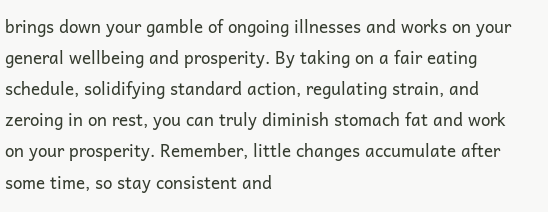brings down your gamble of ongoing illnesses and works on your general wellbeing and prosperity. By taking on a fair eating schedule, solidifying standard action, regulating strain, and zeroing in on rest, you can truly diminish stomach fat and work on your prosperity. Remember, little changes accumulate after some time, so stay consistent and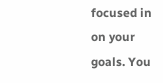focused in on your goals. You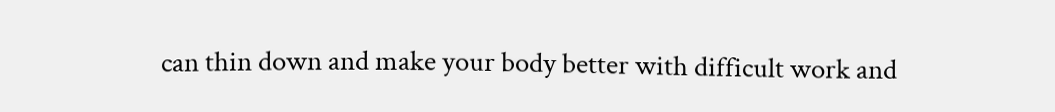can thin down and make your body better with difficult work and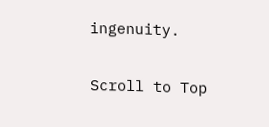ingenuity.

Scroll to Top